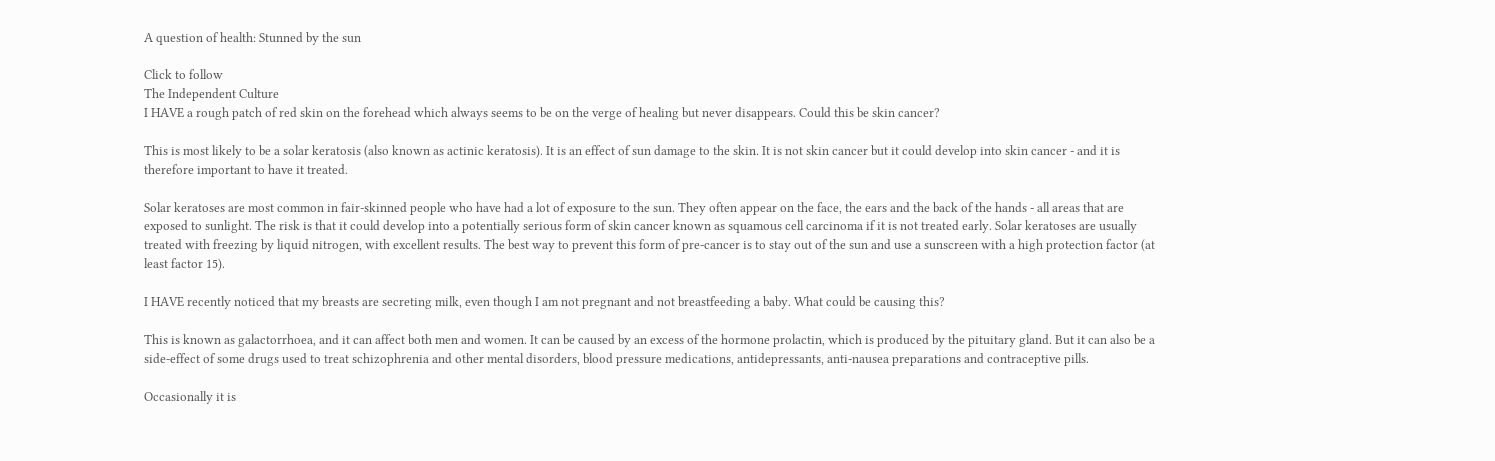A question of health: Stunned by the sun

Click to follow
The Independent Culture
I HAVE a rough patch of red skin on the forehead which always seems to be on the verge of healing but never disappears. Could this be skin cancer?

This is most likely to be a solar keratosis (also known as actinic keratosis). It is an effect of sun damage to the skin. It is not skin cancer but it could develop into skin cancer - and it is therefore important to have it treated.

Solar keratoses are most common in fair-skinned people who have had a lot of exposure to the sun. They often appear on the face, the ears and the back of the hands - all areas that are exposed to sunlight. The risk is that it could develop into a potentially serious form of skin cancer known as squamous cell carcinoma if it is not treated early. Solar keratoses are usually treated with freezing by liquid nitrogen, with excellent results. The best way to prevent this form of pre-cancer is to stay out of the sun and use a sunscreen with a high protection factor (at least factor 15).

I HAVE recently noticed that my breasts are secreting milk, even though I am not pregnant and not breastfeeding a baby. What could be causing this?

This is known as galactorrhoea, and it can affect both men and women. It can be caused by an excess of the hormone prolactin, which is produced by the pituitary gland. But it can also be a side-effect of some drugs used to treat schizophrenia and other mental disorders, blood pressure medications, antidepressants, anti-nausea preparations and contraceptive pills.

Occasionally it is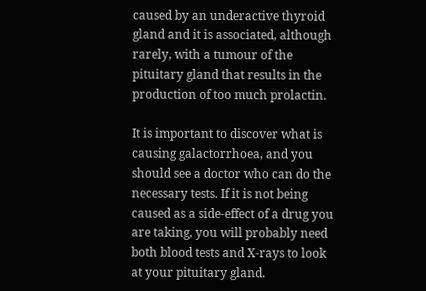caused by an underactive thyroid gland and it is associated, although rarely, with a tumour of the pituitary gland that results in the production of too much prolactin.

It is important to discover what is causing galactorrhoea, and you should see a doctor who can do the necessary tests. If it is not being caused as a side-effect of a drug you are taking, you will probably need both blood tests and X-rays to look at your pituitary gland.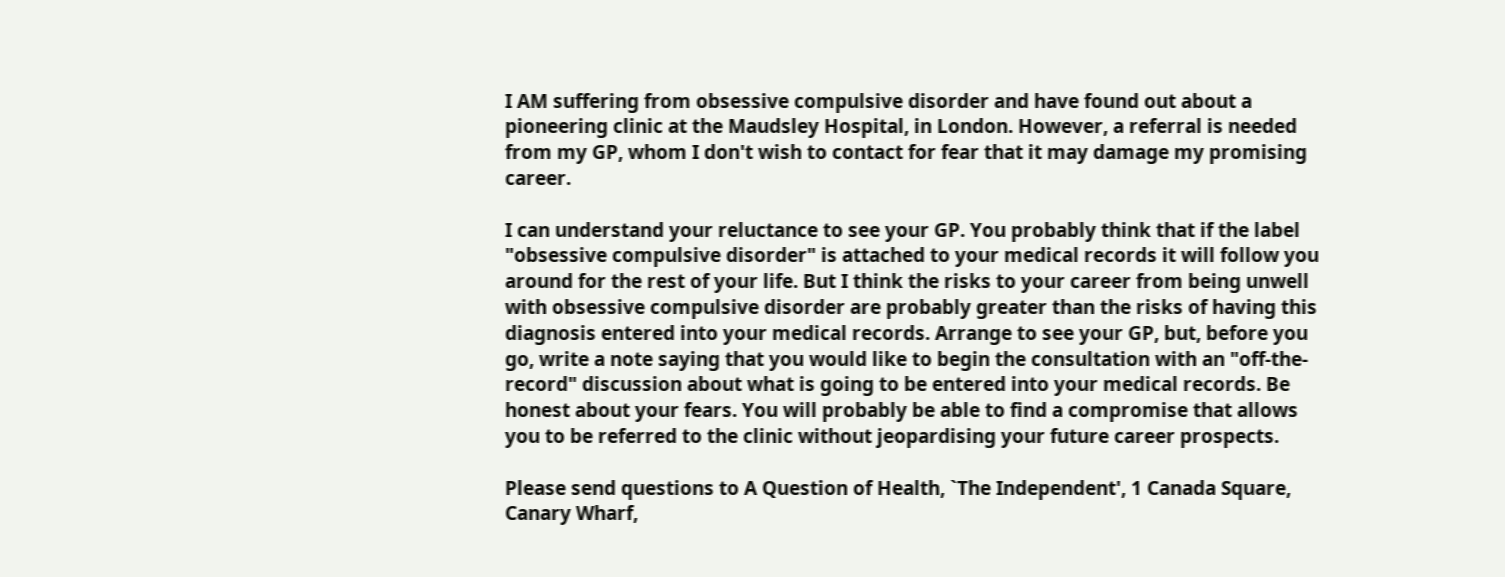I AM suffering from obsessive compulsive disorder and have found out about a pioneering clinic at the Maudsley Hospital, in London. However, a referral is needed from my GP, whom I don't wish to contact for fear that it may damage my promising career.

I can understand your reluctance to see your GP. You probably think that if the label "obsessive compulsive disorder" is attached to your medical records it will follow you around for the rest of your life. But I think the risks to your career from being unwell with obsessive compulsive disorder are probably greater than the risks of having this diagnosis entered into your medical records. Arrange to see your GP, but, before you go, write a note saying that you would like to begin the consultation with an "off-the-record" discussion about what is going to be entered into your medical records. Be honest about your fears. You will probably be able to find a compromise that allows you to be referred to the clinic without jeopardising your future career prospects.

Please send questions to A Question of Health, `The Independent', 1 Canada Square, Canary Wharf,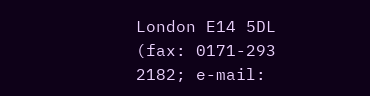London E14 5DL (fax: 0171-293 2182; e-mail: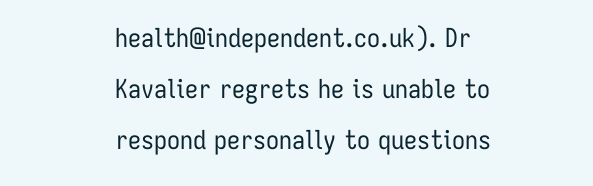health@independent.co.uk). Dr Kavalier regrets he is unable to respond personally to questions